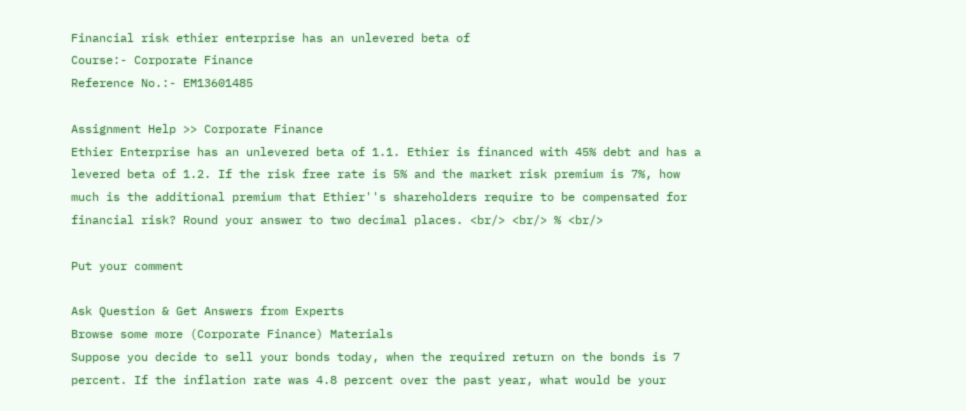Financial risk ethier enterprise has an unlevered beta of
Course:- Corporate Finance
Reference No.:- EM13601485

Assignment Help >> Corporate Finance
Ethier Enterprise has an unlevered beta of 1.1. Ethier is financed with 45% debt and has a levered beta of 1.2. If the risk free rate is 5% and the market risk premium is 7%, how much is the additional premium that Ethier''s shareholders require to be compensated for financial risk? Round your answer to two decimal places. <br/> <br/> % <br/>

Put your comment

Ask Question & Get Answers from Experts
Browse some more (Corporate Finance) Materials
Suppose you decide to sell your bonds today, when the required return on the bonds is 7 percent. If the inflation rate was 4.8 percent over the past year, what would be your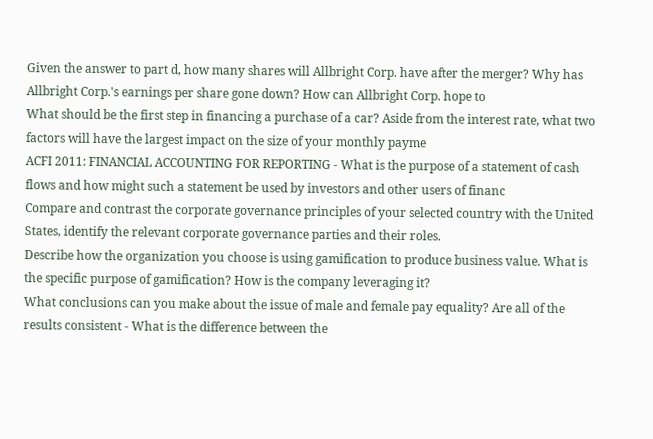Given the answer to part d, how many shares will Allbright Corp. have after the merger? Why has Allbright Corp.'s earnings per share gone down? How can Allbright Corp. hope to
What should be the first step in financing a purchase of a car? Aside from the interest rate, what two factors will have the largest impact on the size of your monthly payme
ACFI 2011: FINANCIAL ACCOUNTING FOR REPORTING - What is the purpose of a statement of cash flows and how might such a statement be used by investors and other users of financ
Compare and contrast the corporate governance principles of your selected country with the United States, identify the relevant corporate governance parties and their roles.
Describe how the organization you choose is using gamification to produce business value. What is the specific purpose of gamification? How is the company leveraging it?
What conclusions can you make about the issue of male and female pay equality? Are all of the results consistent - What is the difference between the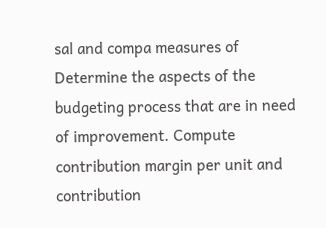sal and compa measures of
Determine the aspects of the budgeting process that are in need of improvement. Compute contribution margin per unit and contribution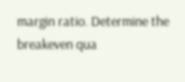margin ratio. Determine the breakeven qua